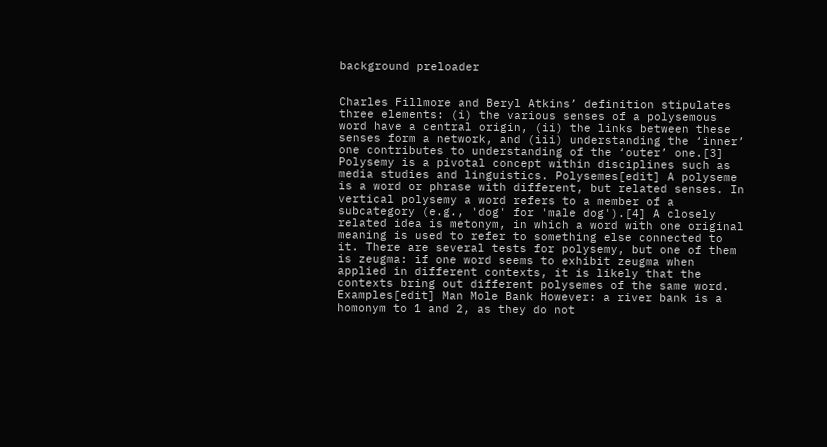background preloader


Charles Fillmore and Beryl Atkins’ definition stipulates three elements: (i) the various senses of a polysemous word have a central origin, (ii) the links between these senses form a network, and (iii) understanding the ‘inner’ one contributes to understanding of the ‘outer’ one.[3] Polysemy is a pivotal concept within disciplines such as media studies and linguistics. Polysemes[edit] A polyseme is a word or phrase with different, but related senses. In vertical polysemy a word refers to a member of a subcategory (e.g., 'dog' for 'male dog').[4] A closely related idea is metonym, in which a word with one original meaning is used to refer to something else connected to it. There are several tests for polysemy, but one of them is zeugma: if one word seems to exhibit zeugma when applied in different contexts, it is likely that the contexts bring out different polysemes of the same word. Examples[edit] Man Mole Bank However: a river bank is a homonym to 1 and 2, as they do not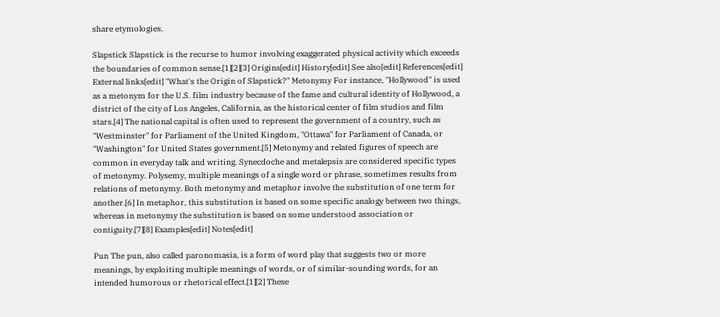share etymologies.

Slapstick Slapstick is the recurse to humor involving exaggerated physical activity which exceeds the boundaries of common sense.[1][2][3] Origins[edit] History[edit] See also[edit] References[edit] External links[edit] "What's the Origin of Slapstick?" Metonymy For instance, "Hollywood" is used as a metonym for the U.S. film industry because of the fame and cultural identity of Hollywood, a district of the city of Los Angeles, California, as the historical center of film studios and film stars.[4] The national capital is often used to represent the government of a country, such as "Westminster" for Parliament of the United Kingdom, "Ottawa" for Parliament of Canada, or "Washington" for United States government.[5] Metonymy and related figures of speech are common in everyday talk and writing. Synecdoche and metalepsis are considered specific types of metonymy. Polysemy, multiple meanings of a single word or phrase, sometimes results from relations of metonymy. Both metonymy and metaphor involve the substitution of one term for another.[6] In metaphor, this substitution is based on some specific analogy between two things, whereas in metonymy the substitution is based on some understood association or contiguity.[7][8] Examples[edit] Notes[edit]

Pun The pun, also called paronomasia, is a form of word play that suggests two or more meanings, by exploiting multiple meanings of words, or of similar-sounding words, for an intended humorous or rhetorical effect.[1][2] These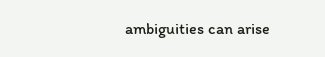ambiguities can arise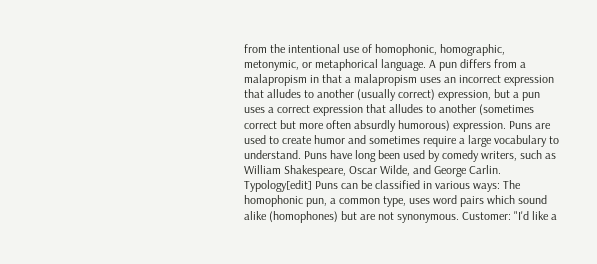from the intentional use of homophonic, homographic, metonymic, or metaphorical language. A pun differs from a malapropism in that a malapropism uses an incorrect expression that alludes to another (usually correct) expression, but a pun uses a correct expression that alludes to another (sometimes correct but more often absurdly humorous) expression. Puns are used to create humor and sometimes require a large vocabulary to understand. Puns have long been used by comedy writers, such as William Shakespeare, Oscar Wilde, and George Carlin. Typology[edit] Puns can be classified in various ways: The homophonic pun, a common type, uses word pairs which sound alike (homophones) but are not synonymous. Customer: "I'd like a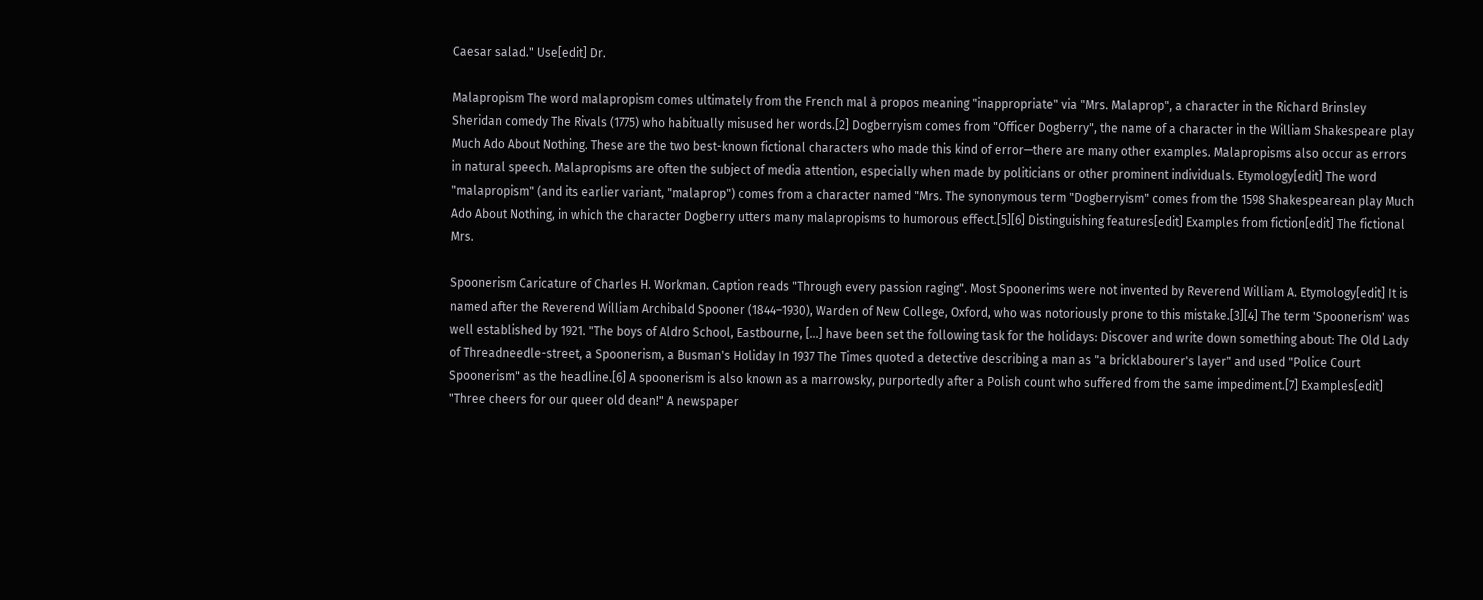Caesar salad." Use[edit] Dr.

Malapropism The word malapropism comes ultimately from the French mal à propos meaning "inappropriate" via "Mrs. Malaprop", a character in the Richard Brinsley Sheridan comedy The Rivals (1775) who habitually misused her words.[2] Dogberryism comes from "Officer Dogberry", the name of a character in the William Shakespeare play Much Ado About Nothing. These are the two best-known fictional characters who made this kind of error—there are many other examples. Malapropisms also occur as errors in natural speech. Malapropisms are often the subject of media attention, especially when made by politicians or other prominent individuals. Etymology[edit] The word "malapropism" (and its earlier variant, "malaprop") comes from a character named "Mrs. The synonymous term "Dogberryism" comes from the 1598 Shakespearean play Much Ado About Nothing, in which the character Dogberry utters many malapropisms to humorous effect.[5][6] Distinguishing features[edit] Examples from fiction[edit] The fictional Mrs.

Spoonerism Caricature of Charles H. Workman. Caption reads "Through every passion raging". Most Spoonerims were not invented by Reverend William A. Etymology[edit] It is named after the Reverend William Archibald Spooner (1844–1930), Warden of New College, Oxford, who was notoriously prone to this mistake.[3][4] The term 'Spoonerism' was well established by 1921. "The boys of Aldro School, Eastbourne, [...] have been set the following task for the holidays: Discover and write down something about: The Old Lady of Threadneedle-street, a Spoonerism, a Busman's Holiday In 1937 The Times quoted a detective describing a man as "a bricklabourer's layer" and used "Police Court Spoonerism" as the headline.[6] A spoonerism is also known as a marrowsky, purportedly after a Polish count who suffered from the same impediment.[7] Examples[edit] "Three cheers for our queer old dean!" A newspaper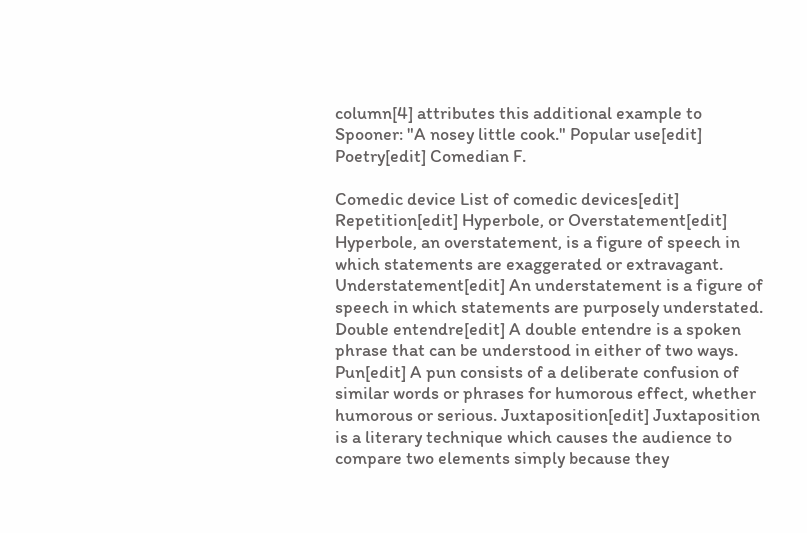column[4] attributes this additional example to Spooner: "A nosey little cook." Popular use[edit] Poetry[edit] Comedian F.

Comedic device List of comedic devices[edit] Repetition[edit] Hyperbole, or Overstatement[edit] Hyperbole, an overstatement, is a figure of speech in which statements are exaggerated or extravagant. Understatement[edit] An understatement is a figure of speech in which statements are purposely understated. Double entendre[edit] A double entendre is a spoken phrase that can be understood in either of two ways. Pun[edit] A pun consists of a deliberate confusion of similar words or phrases for humorous effect, whether humorous or serious. Juxtaposition[edit] Juxtaposition is a literary technique which causes the audience to compare two elements simply because they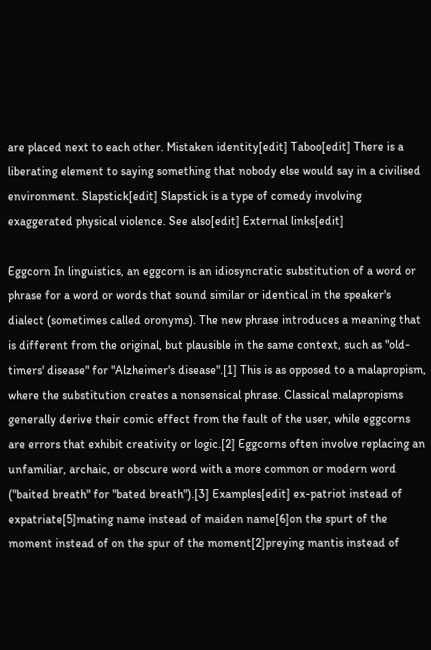are placed next to each other. Mistaken identity[edit] Taboo[edit] There is a liberating element to saying something that nobody else would say in a civilised environment. Slapstick[edit] Slapstick is a type of comedy involving exaggerated physical violence. See also[edit] External links[edit]

Eggcorn In linguistics, an eggcorn is an idiosyncratic substitution of a word or phrase for a word or words that sound similar or identical in the speaker's dialect (sometimes called oronyms). The new phrase introduces a meaning that is different from the original, but plausible in the same context, such as "old-timers' disease" for "Alzheimer's disease".[1] This is as opposed to a malapropism, where the substitution creates a nonsensical phrase. Classical malapropisms generally derive their comic effect from the fault of the user, while eggcorns are errors that exhibit creativity or logic.[2] Eggcorns often involve replacing an unfamiliar, archaic, or obscure word with a more common or modern word ("baited breath" for "bated breath").[3] Examples[edit] ex-patriot instead of expatriate[5]mating name instead of maiden name[6]on the spurt of the moment instead of on the spur of the moment[2]preying mantis instead of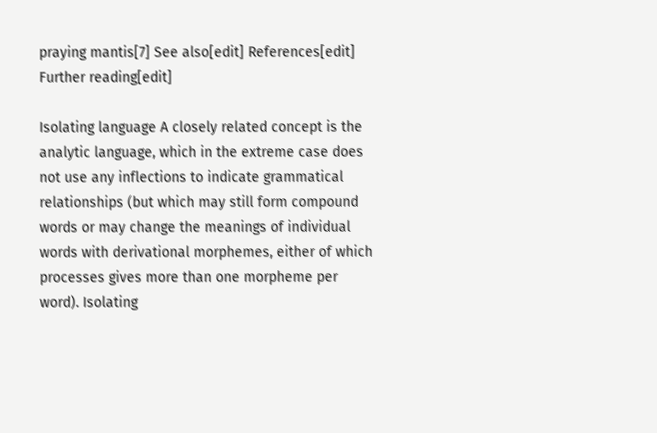praying mantis[7] See also[edit] References[edit] Further reading[edit]

Isolating language A closely related concept is the analytic language, which in the extreme case does not use any inflections to indicate grammatical relationships (but which may still form compound words or may change the meanings of individual words with derivational morphemes, either of which processes gives more than one morpheme per word). Isolating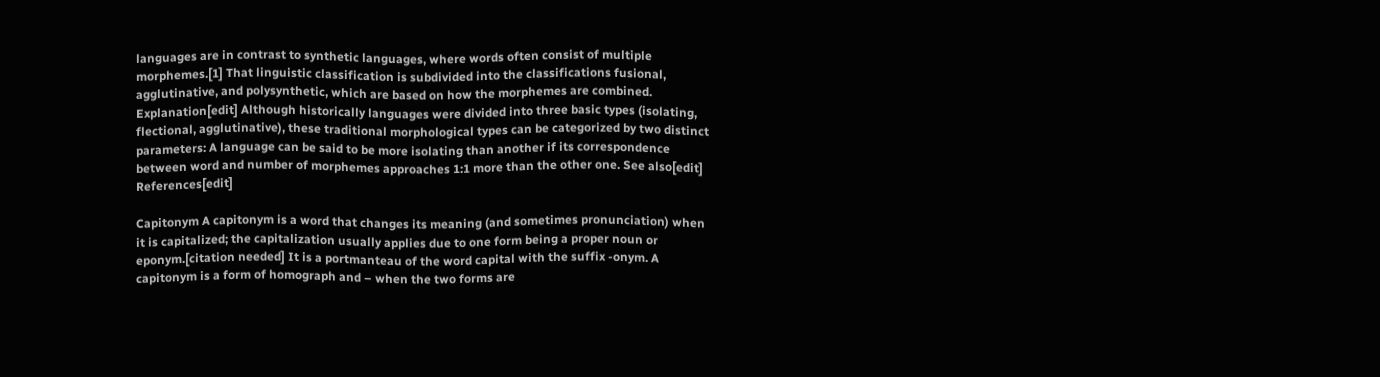languages are in contrast to synthetic languages, where words often consist of multiple morphemes.[1] That linguistic classification is subdivided into the classifications fusional, agglutinative, and polysynthetic, which are based on how the morphemes are combined. Explanation[edit] Although historically languages were divided into three basic types (isolating, flectional, agglutinative), these traditional morphological types can be categorized by two distinct parameters: A language can be said to be more isolating than another if its correspondence between word and number of morphemes approaches 1:1 more than the other one. See also[edit] References[edit]

Capitonym A capitonym is a word that changes its meaning (and sometimes pronunciation) when it is capitalized; the capitalization usually applies due to one form being a proper noun or eponym.[citation needed] It is a portmanteau of the word capital with the suffix -onym. A capitonym is a form of homograph and – when the two forms are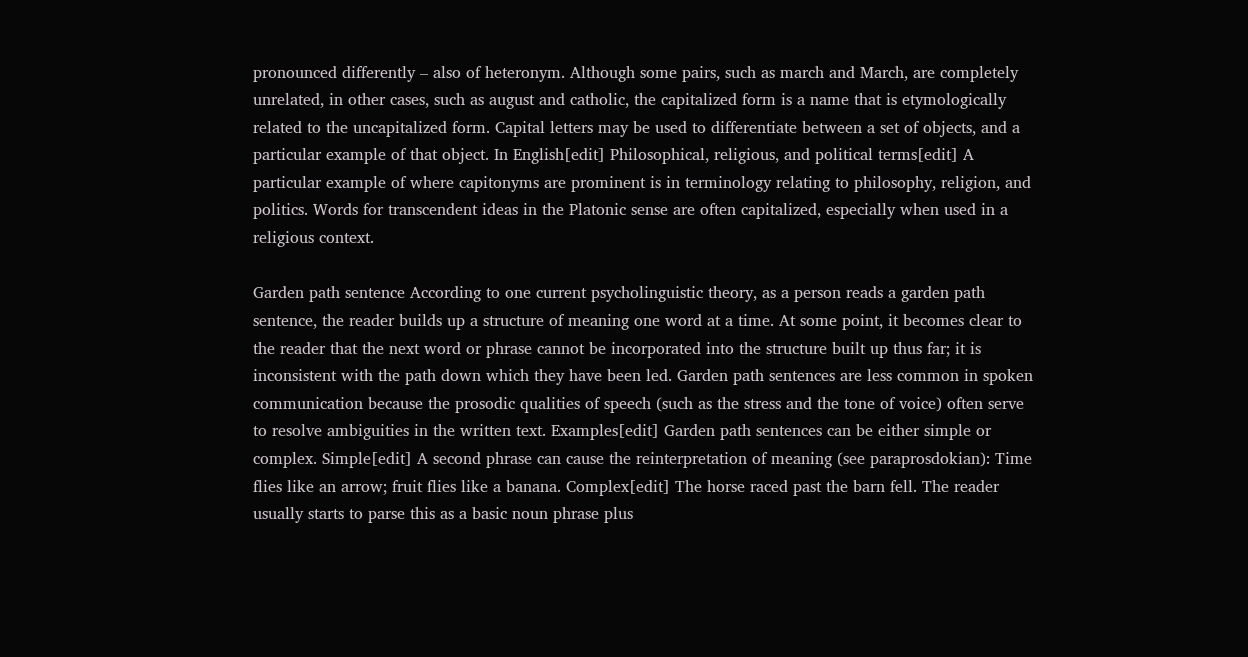pronounced differently – also of heteronym. Although some pairs, such as march and March, are completely unrelated, in other cases, such as august and catholic, the capitalized form is a name that is etymologically related to the uncapitalized form. Capital letters may be used to differentiate between a set of objects, and a particular example of that object. In English[edit] Philosophical, religious, and political terms[edit] A particular example of where capitonyms are prominent is in terminology relating to philosophy, religion, and politics. Words for transcendent ideas in the Platonic sense are often capitalized, especially when used in a religious context.

Garden path sentence According to one current psycholinguistic theory, as a person reads a garden path sentence, the reader builds up a structure of meaning one word at a time. At some point, it becomes clear to the reader that the next word or phrase cannot be incorporated into the structure built up thus far; it is inconsistent with the path down which they have been led. Garden path sentences are less common in spoken communication because the prosodic qualities of speech (such as the stress and the tone of voice) often serve to resolve ambiguities in the written text. Examples[edit] Garden path sentences can be either simple or complex. Simple[edit] A second phrase can cause the reinterpretation of meaning (see paraprosdokian): Time flies like an arrow; fruit flies like a banana. Complex[edit] The horse raced past the barn fell. The reader usually starts to parse this as a basic noun phrase plus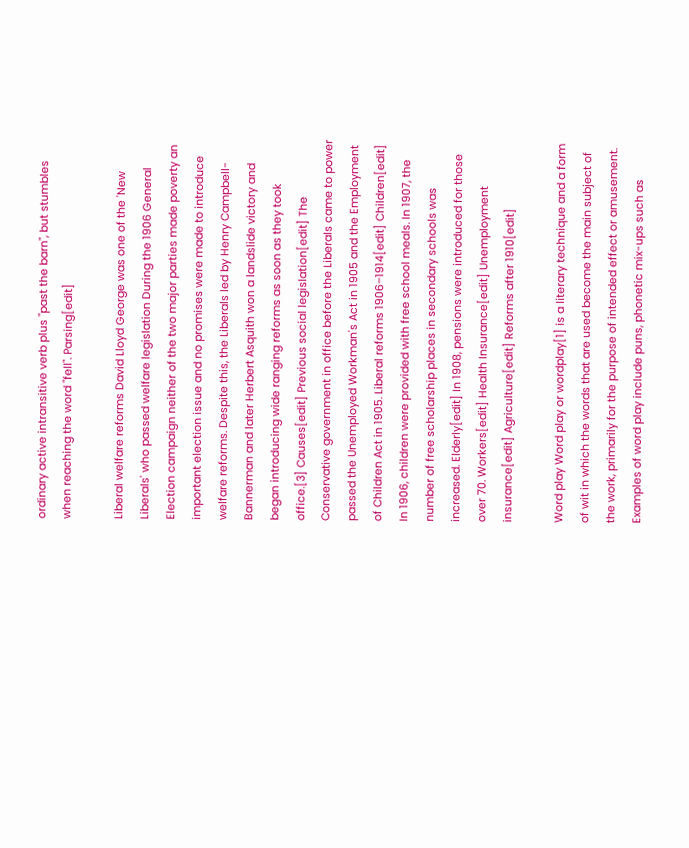ordinary active intransitive verb plus "past the barn", but stumbles when reaching the word "fell". Parsing[edit]

Liberal welfare reforms David Lloyd George was one of the 'New Liberals' who passed welfare legislation During the 1906 General Election campaign neither of the two major parties made poverty an important election issue and no promises were made to introduce welfare reforms. Despite this, the Liberals led by Henry Campbell-Bannerman and later Herbert Asquith won a landslide victory and began introducing wide ranging reforms as soon as they took office.[3] Causes[edit] Previous social legislation[edit] The Conservative government in office before the Liberals came to power passed the Unemployed Workman's Act in 1905 and the Employment of Children Act in 1905. Liberal reforms 1906–1914[edit] Children[edit] In 1906, children were provided with free school meals. In 1907, the number of free scholarship places in secondary schools was increased. Elderly[edit] In 1908, pensions were introduced for those over 70. Workers[edit] Health Insurance[edit] Unemployment insurance[edit] Agriculture[edit] Reforms after 1910[edit]

Word play Word play or wordplay[1] is a literary technique and a form of wit in which the words that are used become the main subject of the work, primarily for the purpose of intended effect or amusement. Examples of word play include puns, phonetic mix-ups such as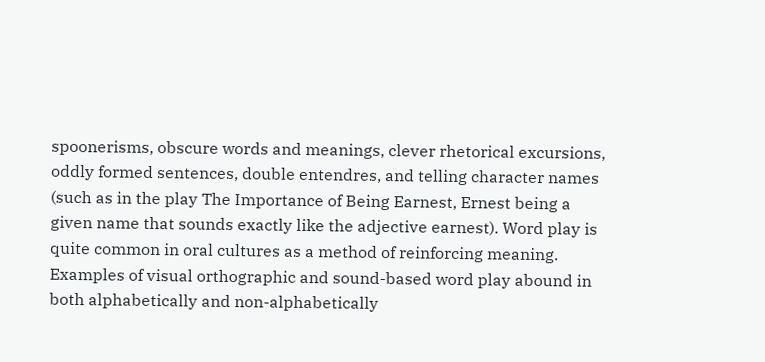spoonerisms, obscure words and meanings, clever rhetorical excursions, oddly formed sentences, double entendres, and telling character names (such as in the play The Importance of Being Earnest, Ernest being a given name that sounds exactly like the adjective earnest). Word play is quite common in oral cultures as a method of reinforcing meaning. Examples of visual orthographic and sound-based word play abound in both alphabetically and non-alphabetically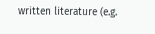written literature (e.g.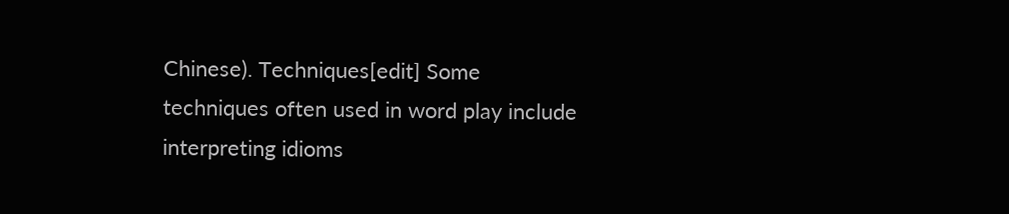Chinese). Techniques[edit] Some techniques often used in word play include interpreting idioms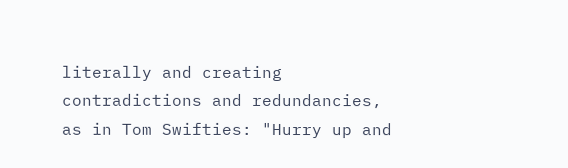literally and creating contradictions and redundancies, as in Tom Swifties: "Hurry up and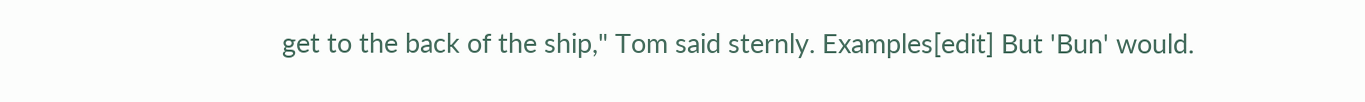get to the back of the ship," Tom said sternly. Examples[edit] But 'Bun' would.